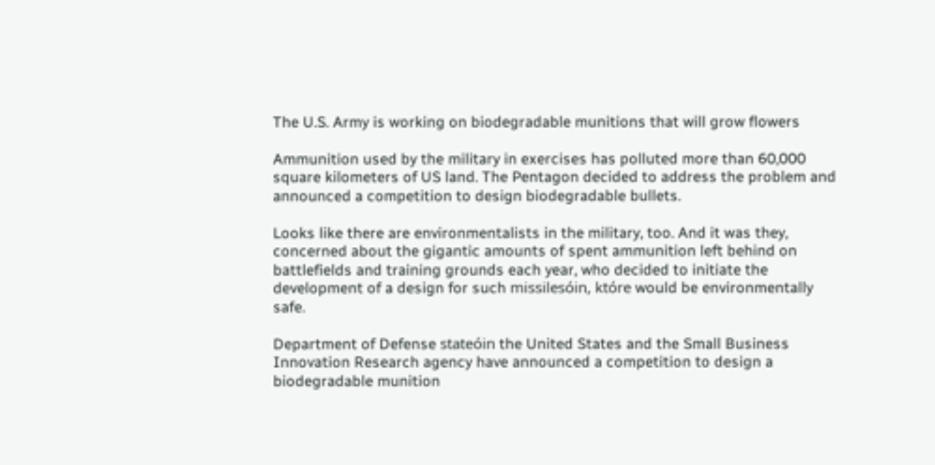The U.S. Army is working on biodegradable munitions that will grow flowers

Ammunition used by the military in exercises has polluted more than 60,000 square kilometers of US land. The Pentagon decided to address the problem and announced a competition to design biodegradable bullets.

Looks like there are environmentalists in the military, too. And it was they, concerned about the gigantic amounts of spent ammunition left behind on battlefields and training grounds each year, who decided to initiate the development of a design for such missilesóin, które would be environmentally safe.

Department of Defense stateóin the United States and the Small Business Innovation Research agency have announced a competition to design a biodegradable munition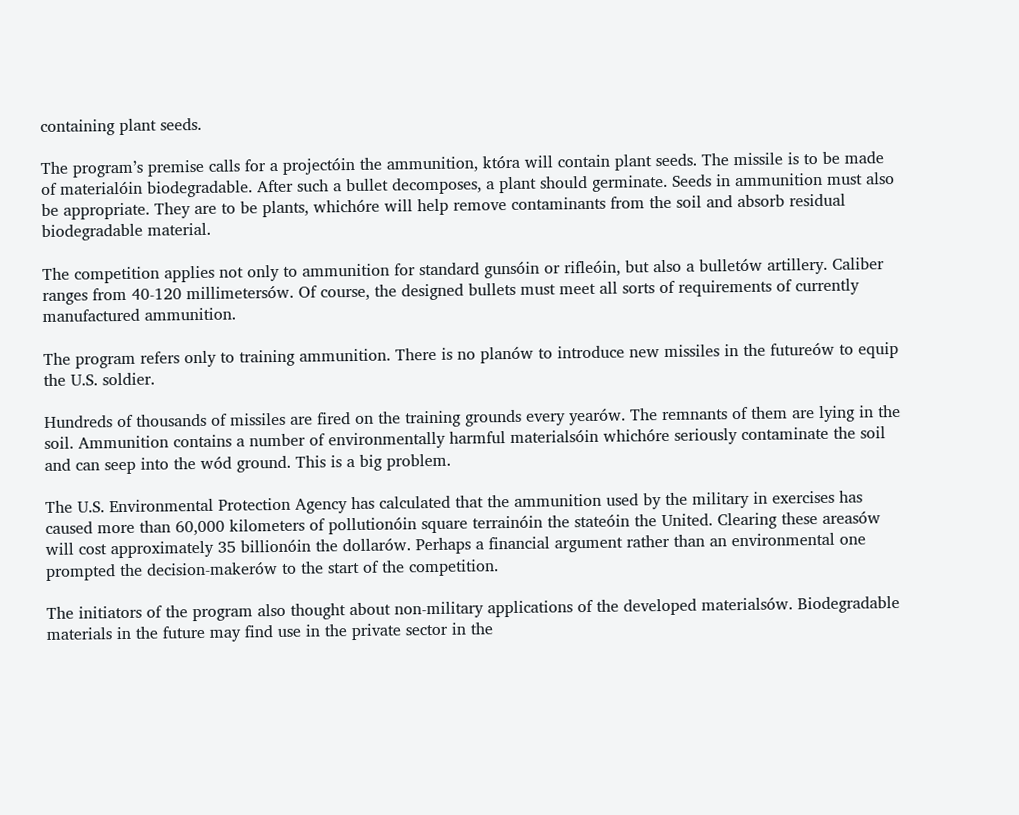containing plant seeds.

The program’s premise calls for a projectóin the ammunition, która will contain plant seeds. The missile is to be made of materialóin biodegradable. After such a bullet decomposes, a plant should germinate. Seeds in ammunition must also be appropriate. They are to be plants, whichóre will help remove contaminants from the soil and absorb residual biodegradable material.

The competition applies not only to ammunition for standard gunsóin or rifleóin, but also a bulletów artillery. Caliber ranges from 40-120 millimetersów. Of course, the designed bullets must meet all sorts of requirements of currently manufactured ammunition.

The program refers only to training ammunition. There is no planów to introduce new missiles in the futureów to equip the U.S. soldier.

Hundreds of thousands of missiles are fired on the training grounds every yearów. The remnants of them are lying in the soil. Ammunition contains a number of environmentally harmful materialsóin whichóre seriously contaminate the soil and can seep into the wód ground. This is a big problem.

The U.S. Environmental Protection Agency has calculated that the ammunition used by the military in exercises has caused more than 60,000 kilometers of pollutionóin square terrainóin the stateóin the United. Clearing these areasów will cost approximately 35 billionóin the dollarów. Perhaps a financial argument rather than an environmental one prompted the decision-makerów to the start of the competition.

The initiators of the program also thought about non-military applications of the developed materialsów. Biodegradable materials in the future may find use in the private sector in the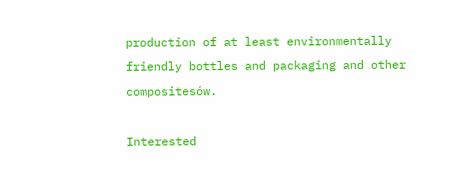production of at least environmentally friendly bottles and packaging and other compositesów.

Interested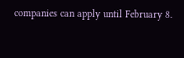companies can apply until February 8.